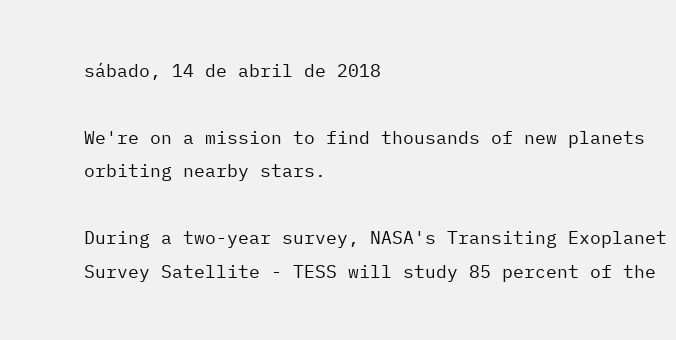sábado, 14 de abril de 2018

We're on a mission to find thousands of new planets orbiting nearby stars.

During a two-year survey, NASA's Transiting Exoplanet Survey Satellite - TESS will study 85 percent of the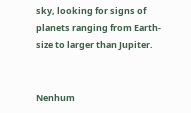sky, looking for signs of planets ranging from Earth-size to larger than Jupiter.


Nenhum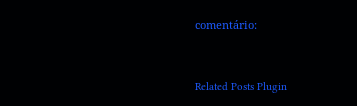comentário:


Related Posts Plugin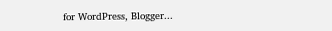for WordPress, Blogger...